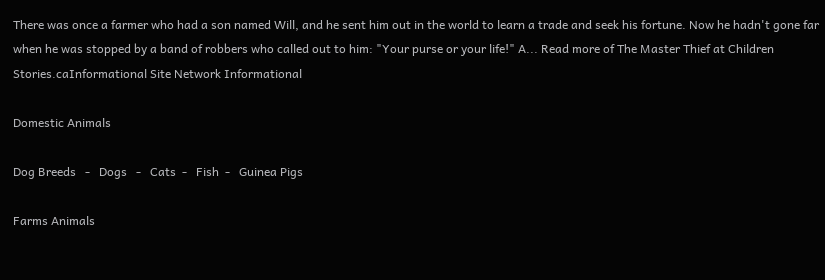There was once a farmer who had a son named Will, and he sent him out in the world to learn a trade and seek his fortune. Now he hadn't gone far when he was stopped by a band of robbers who called out to him: "Your purse or your life!" A... Read more of The Master Thief at Children Stories.caInformational Site Network Informational

Domestic Animals

Dog Breeds   -   Dogs   -   Cats  -   Fish  -   Guinea Pigs

Farms Animals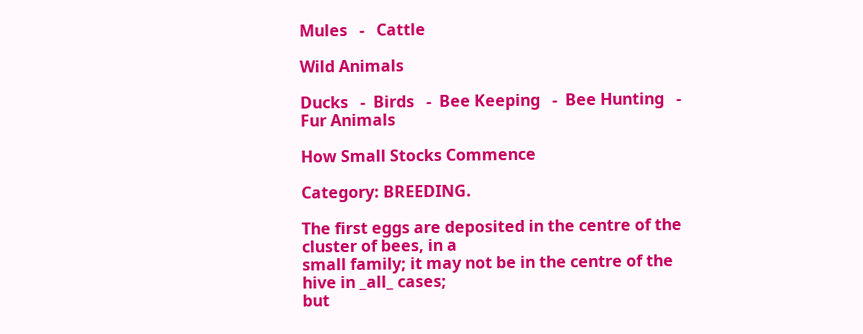Mules   -   Cattle

Wild Animals

Ducks   -  Birds   -  Bee Keeping   -  Bee Hunting   -  Fur Animals

How Small Stocks Commence

Category: BREEDING.

The first eggs are deposited in the centre of the cluster of bees, in a
small family; it may not be in the centre of the hive in _all_ cases;
but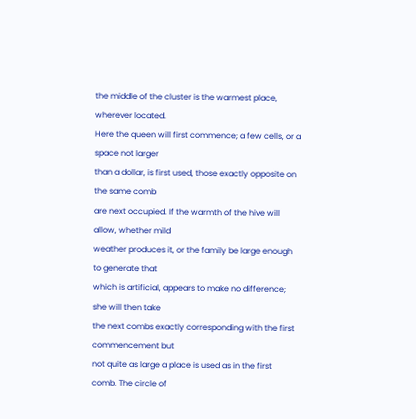the middle of the cluster is the warmest place, wherever located.
Here the queen will first commence; a few cells, or a space not larger
than a dollar, is first used, those exactly opposite on the same comb
are next occupied. If the warmth of the hive will allow, whether mild
weather produces it, or the family be large enough to generate that
which is artificial, appears to make no difference; she will then take
the next combs exactly corresponding with the first commencement but
not quite as large a place is used as in the first comb. The circle of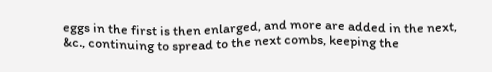eggs in the first is then enlarged, and more are added in the next,
&c., continuing to spread to the next combs, keeping the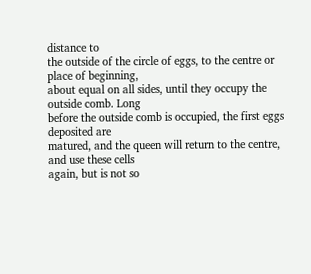distance to
the outside of the circle of eggs, to the centre or place of beginning,
about equal on all sides, until they occupy the outside comb. Long
before the outside comb is occupied, the first eggs deposited are
matured, and the queen will return to the centre, and use these cells
again, but is not so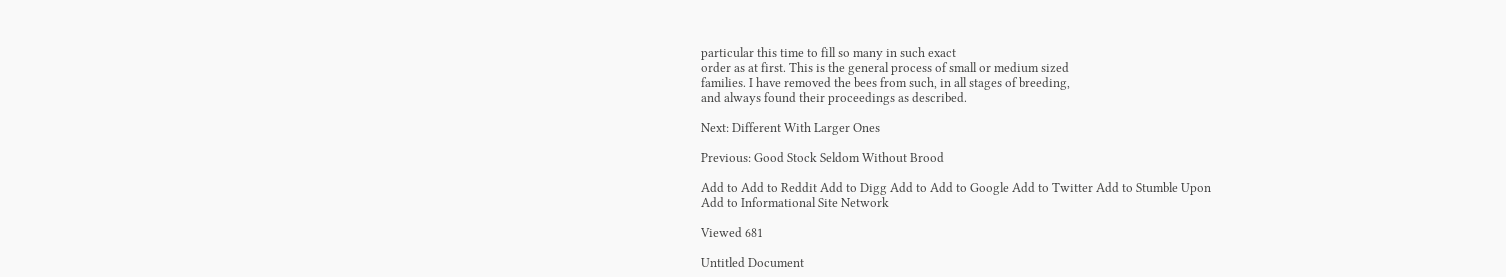particular this time to fill so many in such exact
order as at first. This is the general process of small or medium sized
families. I have removed the bees from such, in all stages of breeding,
and always found their proceedings as described.

Next: Different With Larger Ones

Previous: Good Stock Seldom Without Brood

Add to Add to Reddit Add to Digg Add to Add to Google Add to Twitter Add to Stumble Upon
Add to Informational Site Network

Viewed 681

Untitled Document